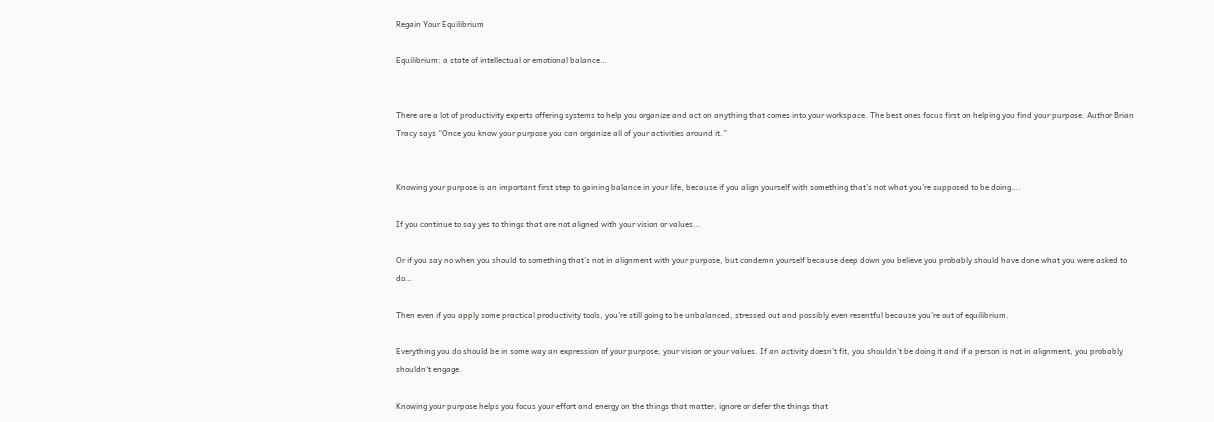Regain Your Equilibrium

Equilibrium: a state of intellectual or emotional balance…


There are a lot of productivity experts offering systems to help you organize and act on anything that comes into your workspace. The best ones focus first on helping you find your purpose. Author Brian Tracy says “Once you know your purpose you can organize all of your activities around it.”


Knowing your purpose is an important first step to gaining balance in your life, because if you align yourself with something that’s not what you’re supposed to be doing….

If you continue to say yes to things that are not aligned with your vision or values…

Or if you say no when you should to something that’s not in alignment with your purpose, but condemn yourself because deep down you believe you probably should have done what you were asked to do…

Then even if you apply some practical productivity tools, you’re still going to be unbalanced, stressed out and possibly even resentful because you're out of equilibrium.

Everything you do should be in some way an expression of your purpose, your vision or your values. If an activity doesn’t fit, you shouldn’t be doing it and if a person is not in alignment, you probably shouldn't engage.

Knowing your purpose helps you focus your effort and energy on the things that matter, ignore or defer the things that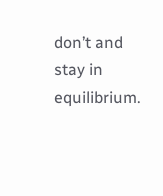don’t and stay in equilibrium.